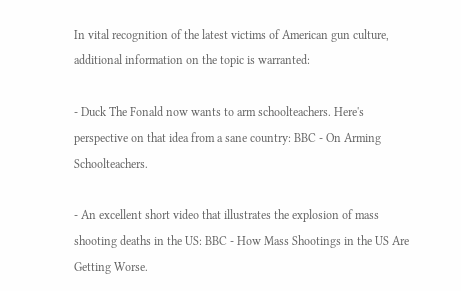In vital recognition of the latest victims of American gun culture, additional information on the topic is warranted:

- Duck The Fonald now wants to arm schoolteachers. Here's perspective on that idea from a sane country: BBC - On Arming Schoolteachers.

- An excellent short video that illustrates the explosion of mass shooting deaths in the US: BBC - How Mass Shootings in the US Are Getting Worse.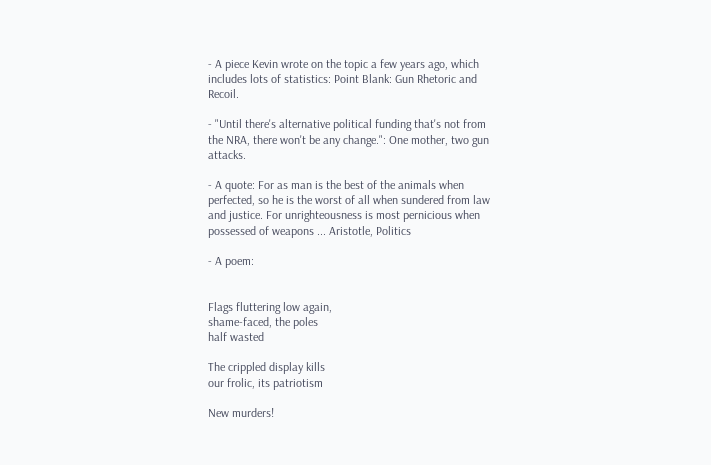- A piece Kevin wrote on the topic a few years ago, which includes lots of statistics: Point Blank: Gun Rhetoric and Recoil.

- "Until there's alternative political funding that's not from the NRA, there won't be any change.": One mother, two gun attacks.

- A quote: For as man is the best of the animals when perfected, so he is the worst of all when sundered from law and justice. For unrighteousness is most pernicious when possessed of weapons ... Aristotle, Politics

- A poem:


Flags fluttering low again,
shame-faced, the poles
half wasted

The crippled display kills
our frolic, its patriotism

New murders!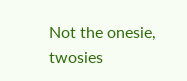Not the onesie, twosies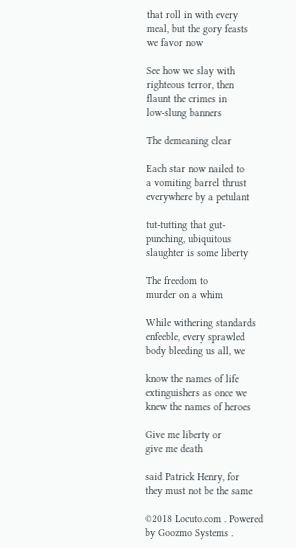that roll in with every
meal, but the gory feasts
we favor now

See how we slay with
righteous terror, then
flaunt the crimes in
low-slung banners

The demeaning clear

Each star now nailed to
a vomiting barrel thrust
everywhere by a petulant

tut-tutting that gut-
punching, ubiquitous
slaughter is some liberty

The freedom to
murder on a whim

While withering standards
enfeeble, every sprawled
body bleeding us all, we

know the names of life
extinguishers as once we
knew the names of heroes

Give me liberty or
give me death

said Patrick Henry, for
they must not be the same

©2018 Locuto.com . Powered by Goozmo Systems .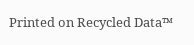Printed on Recycled Data™